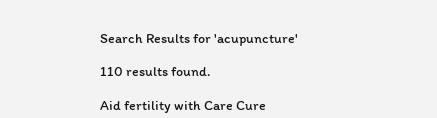Search Results for 'acupuncture'

110 results found.

Aid fertility with Care Cure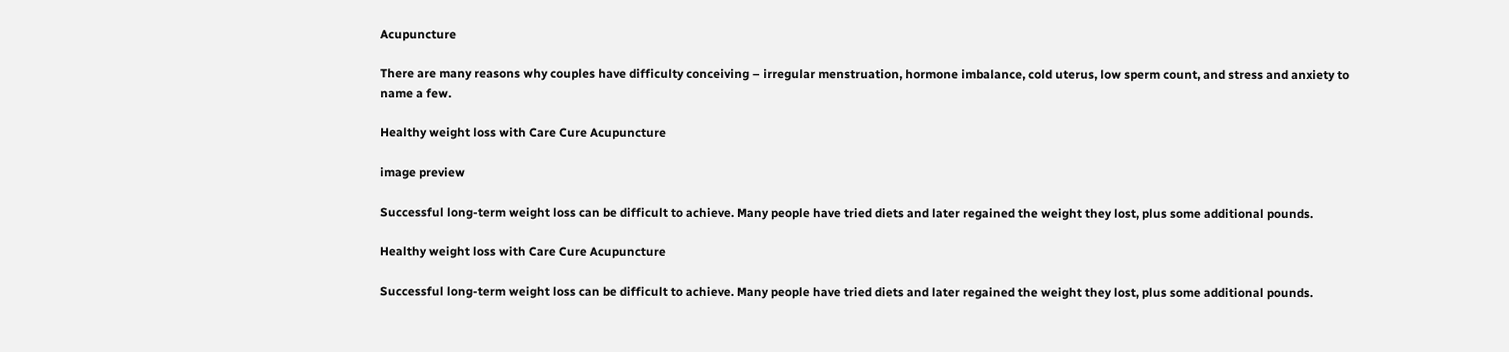Acupuncture

There are many reasons why couples have difficulty conceiving – irregular menstruation, hormone imbalance, cold uterus, low sperm count, and stress and anxiety to name a few.

Healthy weight loss with Care Cure Acupuncture

image preview

Successful long-term weight loss can be difficult to achieve. Many people have tried diets and later regained the weight they lost, plus some additional pounds.

Healthy weight loss with Care Cure Acupuncture

Successful long-term weight loss can be difficult to achieve. Many people have tried diets and later regained the weight they lost, plus some additional pounds.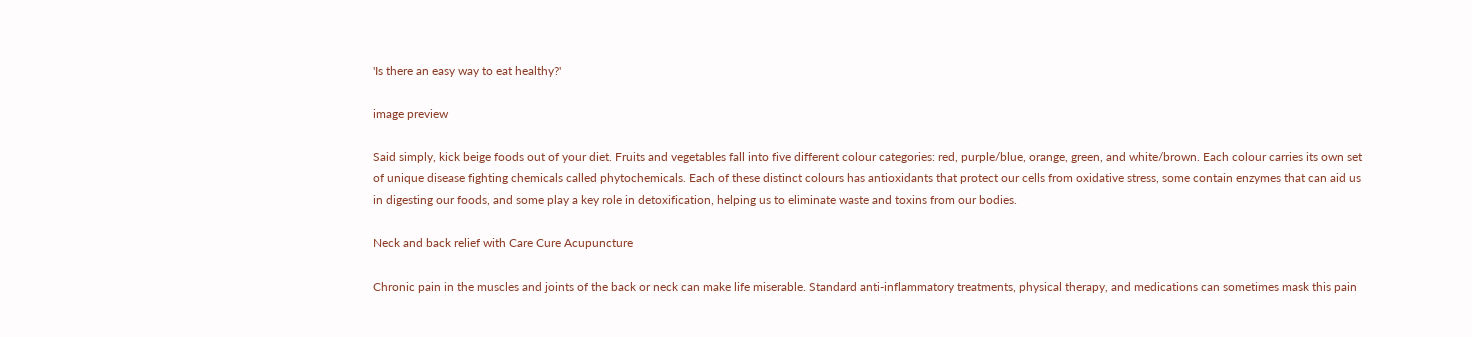'Is there an easy way to eat healthy?'

image preview

Said simply, kick beige foods out of your diet. Fruits and vegetables fall into five different colour categories: red, purple/blue, orange, green, and white/brown. Each colour carries its own set of unique disease fighting chemicals called phytochemicals. Each of these distinct colours has antioxidants that protect our cells from oxidative stress, some contain enzymes that can aid us in digesting our foods, and some play a key role in detoxification, helping us to eliminate waste and toxins from our bodies.

Neck and back relief with Care Cure Acupuncture

Chronic pain in the muscles and joints of the back or neck can make life miserable. Standard anti-inflammatory treatments, physical therapy, and medications can sometimes mask this pain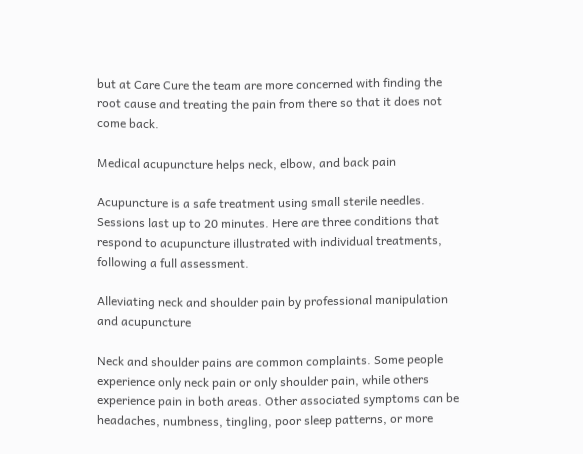but at Care Cure the team are more concerned with finding the root cause and treating the pain from there so that it does not come back.

Medical acupuncture helps neck, elbow, and back pain

Acupuncture is a safe treatment using small sterile needles. Sessions last up to 20 minutes. Here are three conditions that respond to acupuncture illustrated with individual treatments, following a full assessment.

Alleviating neck and shoulder pain by professional manipulation and acupuncture

Neck and shoulder pains are common complaints. Some people experience only neck pain or only shoulder pain, while others experience pain in both areas. Other associated symptoms can be headaches, numbness, tingling, poor sleep patterns, or more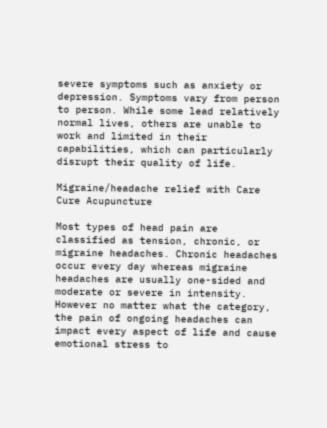severe symptoms such as anxiety or depression. Symptoms vary from person to person. While some lead relatively normal lives, others are unable to work and limited in their capabilities, which can particularly disrupt their quality of life.

Migraine/headache relief with Care Cure Acupuncture

Most types of head pain are classified as tension, chronic, or migraine headaches. Chronic headaches occur every day whereas migraine headaches are usually one-sided and moderate or severe in intensity. However no matter what the category, the pain of ongoing headaches can impact every aspect of life and cause emotional stress to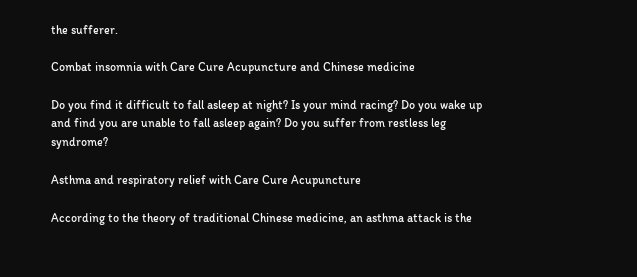the sufferer.

Combat insomnia with Care Cure Acupuncture and Chinese medicine

Do you find it difficult to fall asleep at night? Is your mind racing? Do you wake up and find you are unable to fall asleep again? Do you suffer from restless leg syndrome?

Asthma and respiratory relief with Care Cure Acupuncture

According to the theory of traditional Chinese medicine, an asthma attack is the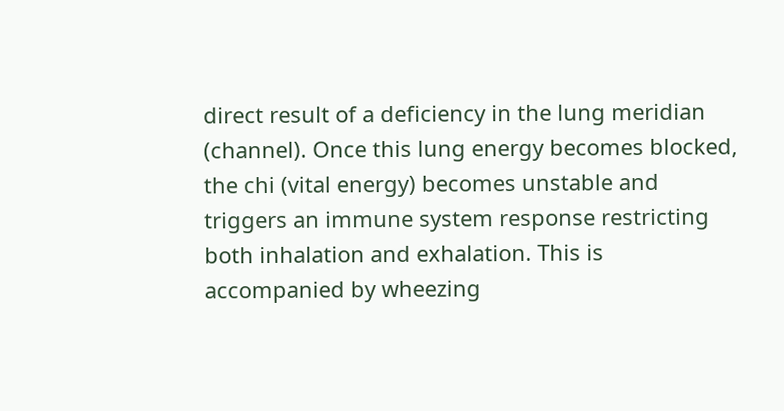direct result of a deficiency in the lung meridian (channel). Once this lung energy becomes blocked, the chi (vital energy) becomes unstable and triggers an immune system response restricting both inhalation and exhalation. This is accompanied by wheezing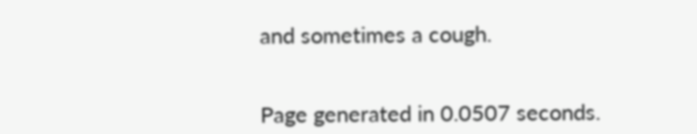and sometimes a cough.


Page generated in 0.0507 seconds.